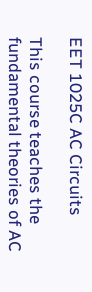EET 1025C AC Circuits

This course teaches the fundamental theories of AC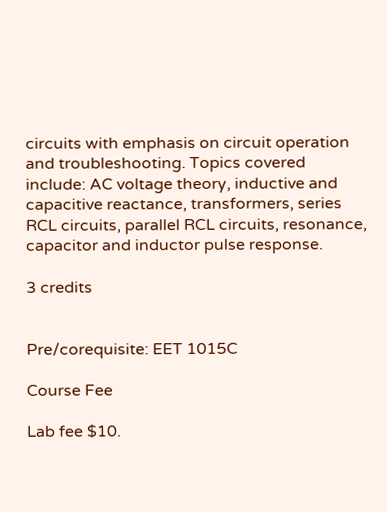circuits with emphasis on circuit operation and troubleshooting. Topics covered include: AC voltage theory, inductive and capacitive reactance, transformers, series RCL circuits, parallel RCL circuits, resonance, capacitor and inductor pulse response.

3 credits


Pre/corequisite: EET 1015C

Course Fee

Lab fee $10.